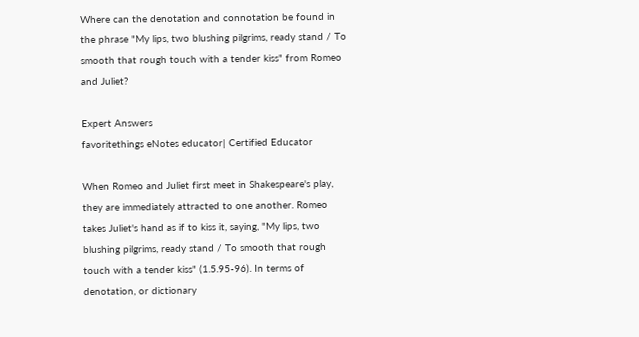Where can the denotation and connotation be found in the phrase "My lips, two blushing pilgrims, ready stand / To smooth that rough touch with a tender kiss" from Romeo and Juliet?

Expert Answers
favoritethings eNotes educator| Certified Educator

When Romeo and Juliet first meet in Shakespeare's play, they are immediately attracted to one another. Romeo takes Juliet's hand as if to kiss it, saying, "My lips, two blushing pilgrims, ready stand / To smooth that rough touch with a tender kiss" (1.5.95-96). In terms of denotation, or dictionary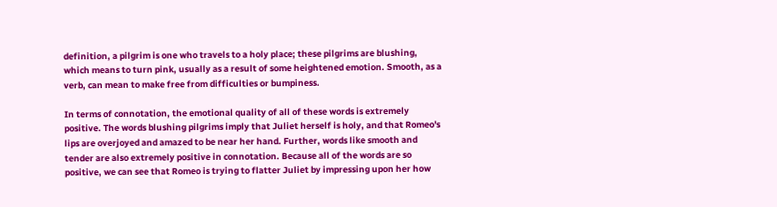definition, a pilgrim is one who travels to a holy place; these pilgrims are blushing, which means to turn pink, usually as a result of some heightened emotion. Smooth, as a verb, can mean to make free from difficulties or bumpiness.

In terms of connotation, the emotional quality of all of these words is extremely positive. The words blushing pilgrims imply that Juliet herself is holy, and that Romeo's lips are overjoyed and amazed to be near her hand. Further, words like smooth and tender are also extremely positive in connotation. Because all of the words are so positive, we can see that Romeo is trying to flatter Juliet by impressing upon her how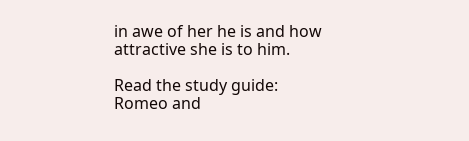in awe of her he is and how attractive she is to him.

Read the study guide:
Romeo and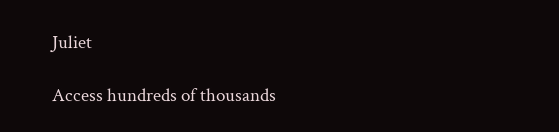Juliet

Access hundreds of thousands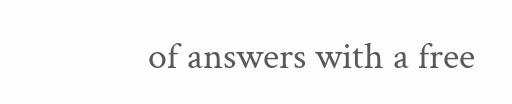of answers with a free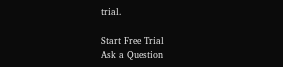trial.

Start Free Trial
Ask a Question